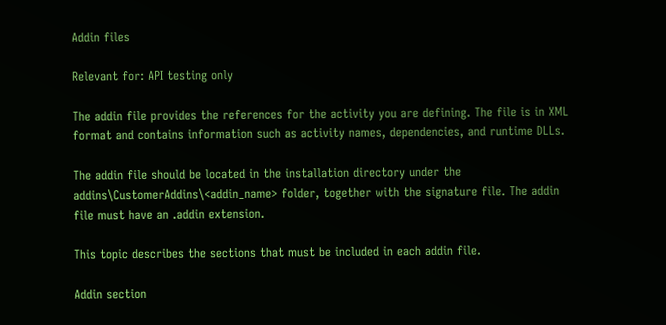Addin files

Relevant for: API testing only

The addin file provides the references for the activity you are defining. The file is in XML format and contains information such as activity names, dependencies, and runtime DLLs.

The addin file should be located in the installation directory under the addins\CustomerAddins\<addin_name> folder, together with the signature file. The addin file must have an .addin extension.

This topic describes the sections that must be included in each addin file.

Addin section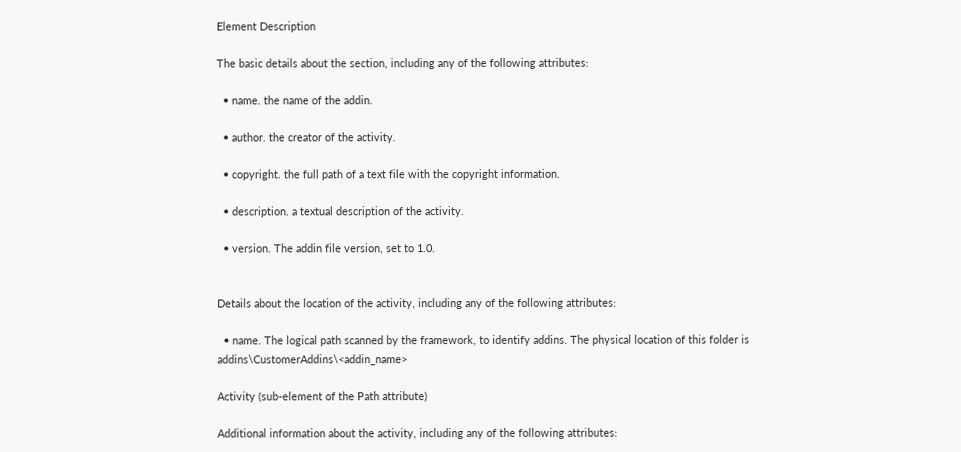Element Description

The basic details about the section, including any of the following attributes:

  • name. the name of the addin.

  • author. the creator of the activity.

  • copyright. the full path of a text file with the copyright information.

  • description. a textual description of the activity.

  • version. The addin file version, set to 1.0.


Details about the location of the activity, including any of the following attributes:

  • name. The logical path scanned by the framework, to identify addins. The physical location of this folder is addins\CustomerAddins\<addin_name>

Activity (sub-element of the Path attribute)

Additional information about the activity, including any of the following attributes: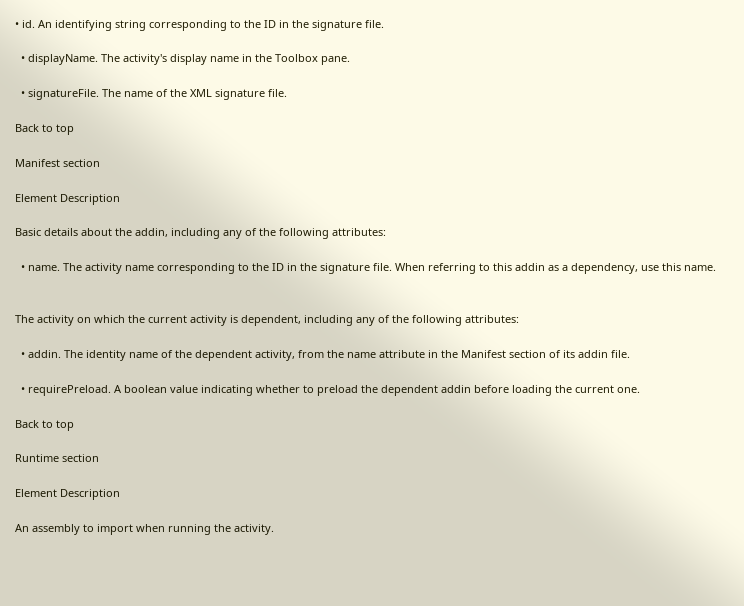• id. An identifying string corresponding to the ID in the signature file.

  • displayName. The activity's display name in the Toolbox pane.

  • signatureFile. The name of the XML signature file.

Back to top

Manifest section

Element Description

Basic details about the addin, including any of the following attributes:

  • name. The activity name corresponding to the ID in the signature file. When referring to this addin as a dependency, use this name.


The activity on which the current activity is dependent, including any of the following attributes:

  • addin. The identity name of the dependent activity, from the name attribute in the Manifest section of its addin file.

  • requirePreload. A boolean value indicating whether to preload the dependent addin before loading the current one.

Back to top

Runtime section

Element Description

An assembly to import when running the activity.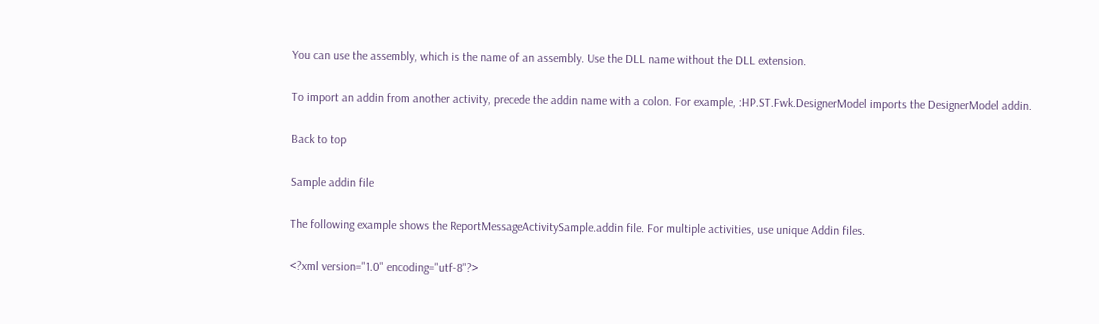You can use the assembly, which is the name of an assembly. Use the DLL name without the DLL extension.

To import an addin from another activity, precede the addin name with a colon. For example, :HP.ST.Fwk.DesignerModel imports the DesignerModel addin.

Back to top

Sample addin file

The following example shows the ReportMessageActivitySample.addin file. For multiple activities, use unique Addin files.

<?xml version="1.0" encoding="utf-8"?>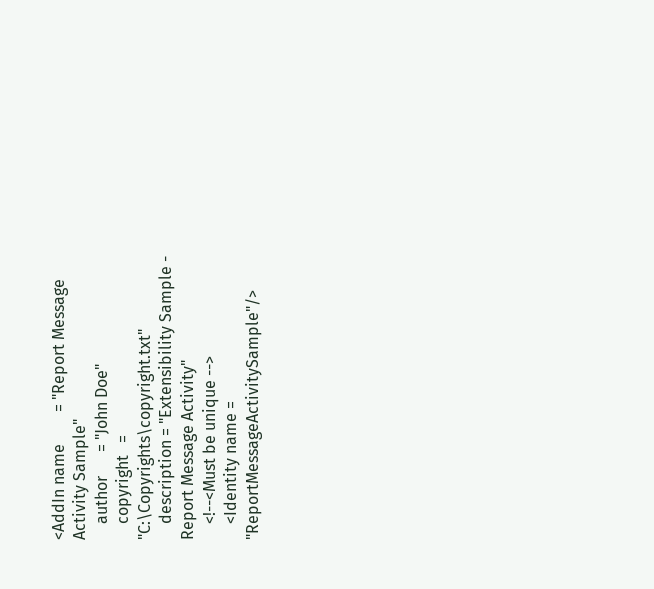<AddIn name        = "Report Message Activity Sample"
    author      = "John Doe"
    copyright   = "C:\Copyrights\copyright.txt"
    description = "Extensibility Sample - Report Message Activity"
    <!--<Must be unique -->
    <Identity name = "ReportMessageActivitySample"/>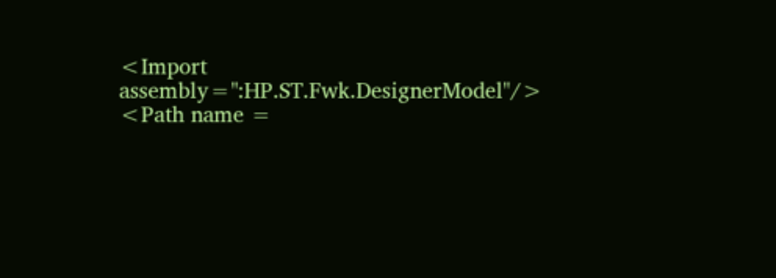<Import assembly=":HP.ST.Fwk.DesignerModel"/>
<Path name =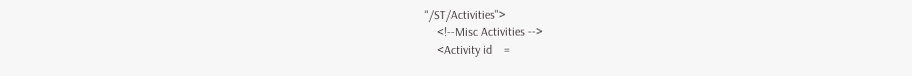"/ST/Activities">
    <!--Misc Activities -->
    <Activity id    =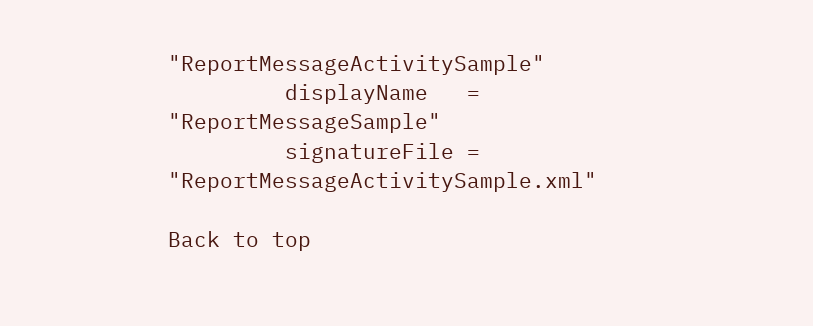"ReportMessageActivitySample"
         displayName   = "ReportMessageSample"
         signatureFile = "ReportMessageActivitySample.xml"

Back to top